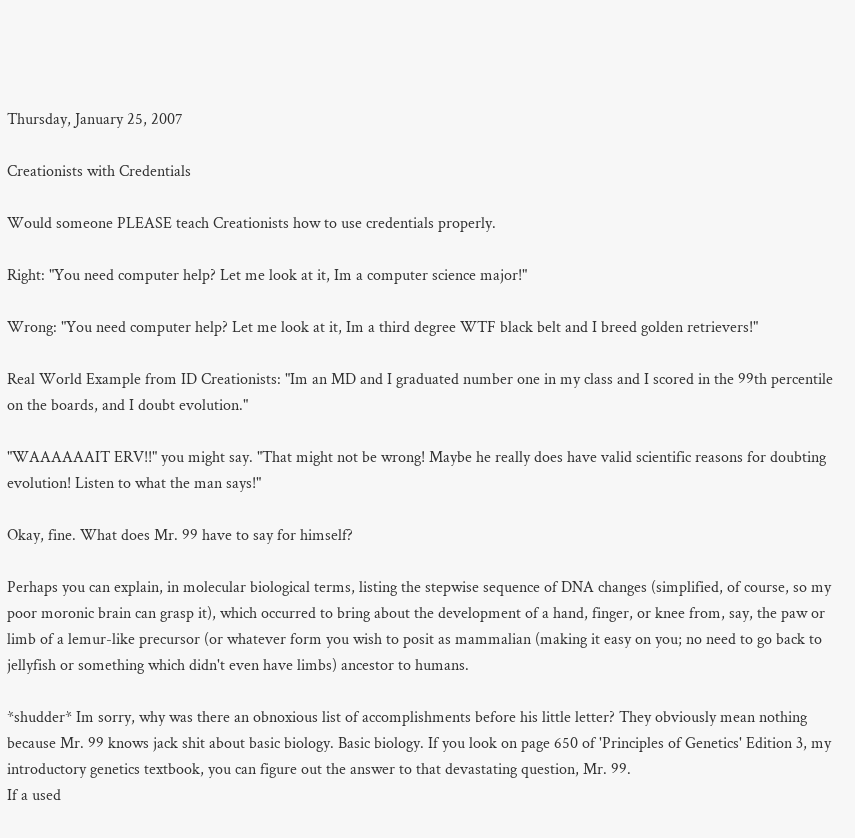Thursday, January 25, 2007

Creationists with Credentials

Would someone PLEASE teach Creationists how to use credentials properly.

Right: "You need computer help? Let me look at it, Im a computer science major!"

Wrong: "You need computer help? Let me look at it, Im a third degree WTF black belt and I breed golden retrievers!"

Real World Example from ID Creationists: "Im an MD and I graduated number one in my class and I scored in the 99th percentile on the boards, and I doubt evolution."

"WAAAAAAIT ERV!!" you might say. "That might not be wrong! Maybe he really does have valid scientific reasons for doubting evolution! Listen to what the man says!"

Okay, fine. What does Mr. 99 have to say for himself?

Perhaps you can explain, in molecular biological terms, listing the stepwise sequence of DNA changes (simplified, of course, so my poor moronic brain can grasp it), which occurred to bring about the development of a hand, finger, or knee from, say, the paw or limb of a lemur-like precursor (or whatever form you wish to posit as mammalian (making it easy on you; no need to go back to jellyfish or something which didn't even have limbs) ancestor to humans.

*shudder* Im sorry, why was there an obnoxious list of accomplishments before his little letter? They obviously mean nothing because Mr. 99 knows jack shit about basic biology. Basic biology. If you look on page 650 of 'Principles of Genetics' Edition 3, my introductory genetics textbook, you can figure out the answer to that devastating question, Mr. 99.
If a used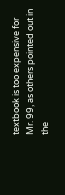textbook is too expensive for Mr. 99, as others pointed out in the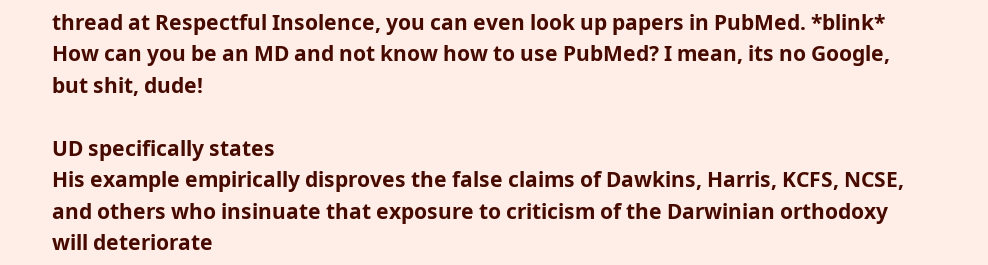thread at Respectful Insolence, you can even look up papers in PubMed. *blink* How can you be an MD and not know how to use PubMed? I mean, its no Google, but shit, dude!

UD specifically states
His example empirically disproves the false claims of Dawkins, Harris, KCFS, NCSE, and others who insinuate that exposure to criticism of the Darwinian orthodoxy will deteriorate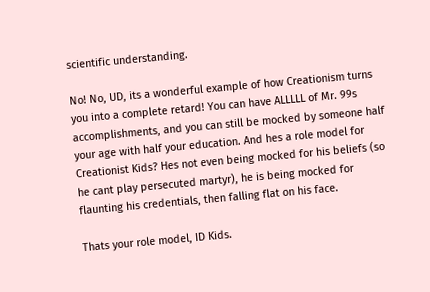scientific understanding.

No! No, UD, its a wonderful example of how Creationism turns you into a complete retard! You can have ALLLLL of Mr. 99s accomplishments, and you can still be mocked by someone half your age with half your education. And hes a role model for Creationist Kids? Hes not even being mocked for his beliefs (so he cant play persecuted martyr), he is being mocked for flaunting his credentials, then falling flat on his face.

Thats your role model, ID Kids.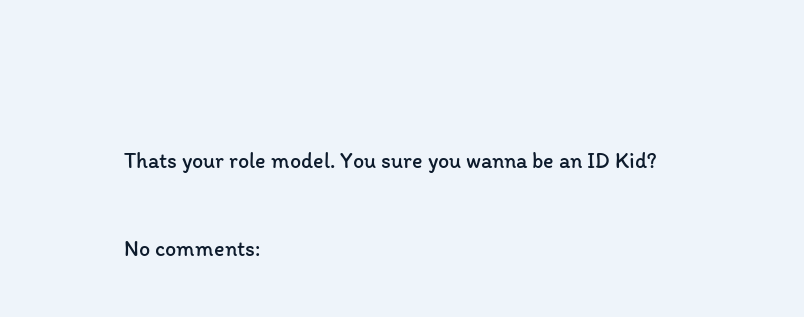Thats your role model. You sure you wanna be an ID Kid?

No comments: